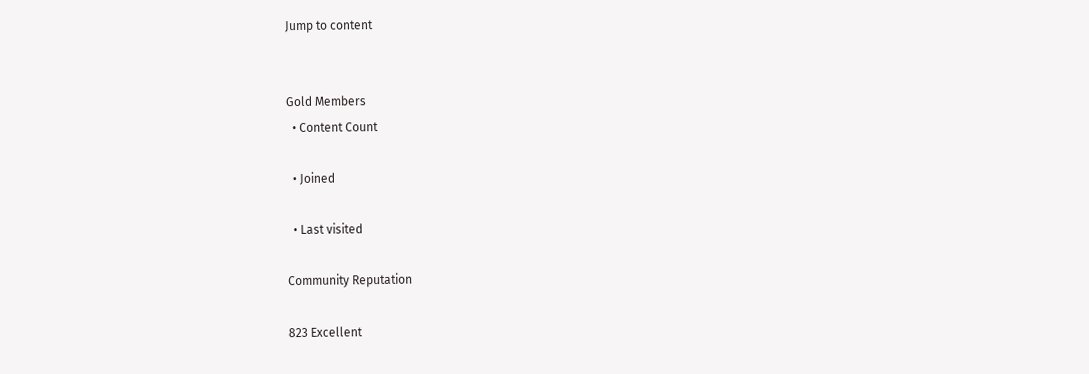Jump to content


Gold Members
  • Content Count

  • Joined

  • Last visited

Community Reputation

823 Excellent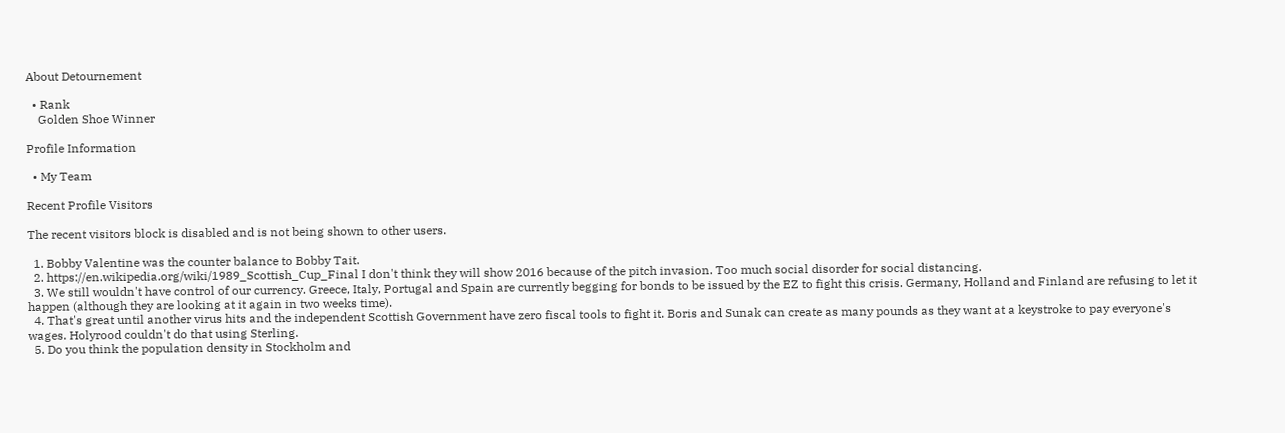About Detournement

  • Rank
    Golden Shoe Winner

Profile Information

  • My Team

Recent Profile Visitors

The recent visitors block is disabled and is not being shown to other users.

  1. Bobby Valentine was the counter balance to Bobby Tait.
  2. https://en.wikipedia.org/wiki/1989_Scottish_Cup_Final I don't think they will show 2016 because of the pitch invasion. Too much social disorder for social distancing.
  3. We still wouldn't have control of our currency. Greece, Italy, Portugal and Spain are currently begging for bonds to be issued by the EZ to fight this crisis. Germany, Holland and Finland are refusing to let it happen (although they are looking at it again in two weeks time).
  4. That's great until another virus hits and the independent Scottish Government have zero fiscal tools to fight it. Boris and Sunak can create as many pounds as they want at a keystroke to pay everyone's wages. Holyrood couldn't do that using Sterling.
  5. Do you think the population density in Stockholm and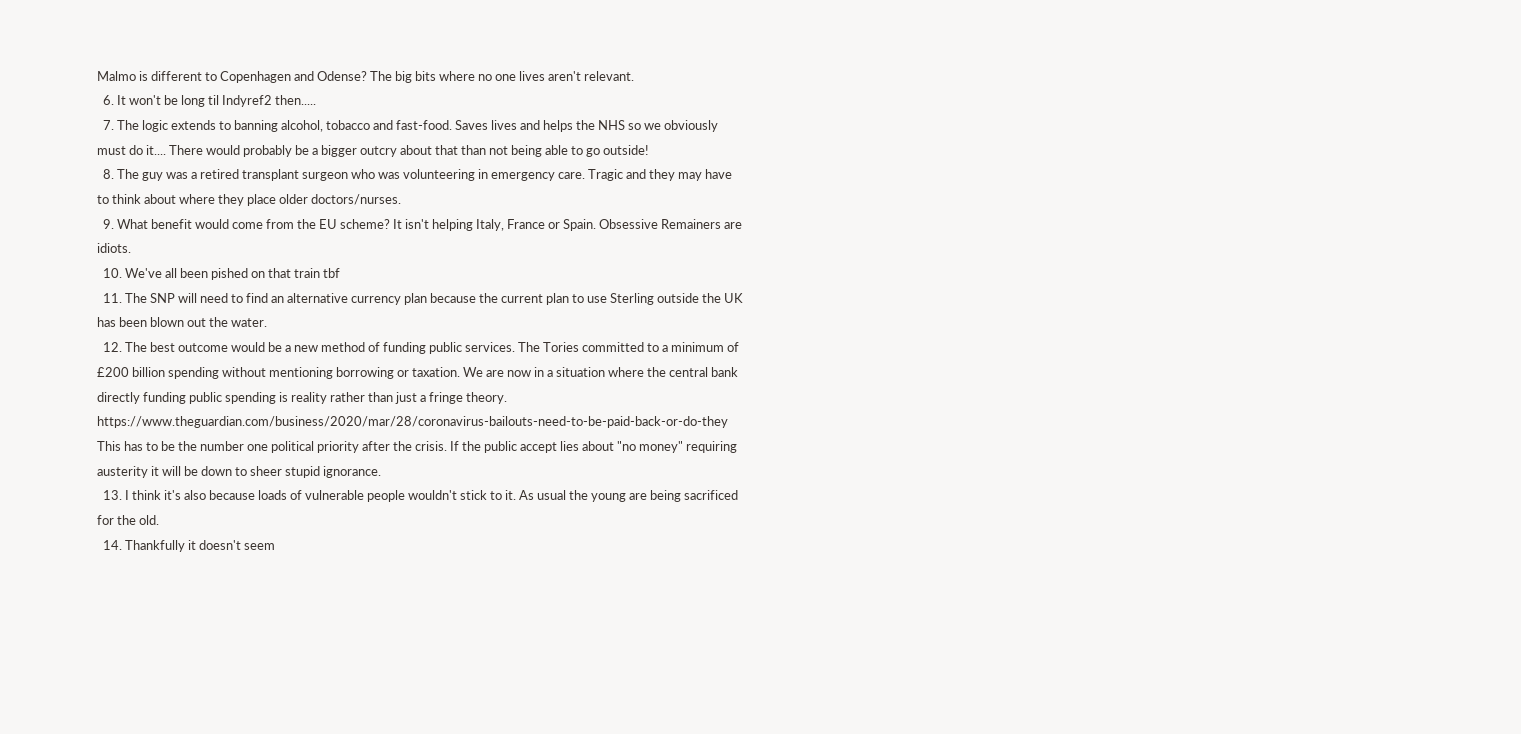Malmo is different to Copenhagen and Odense? The big bits where no one lives aren't relevant.
  6. It won't be long til Indyref2 then.....
  7. The logic extends to banning alcohol, tobacco and fast-food. Saves lives and helps the NHS so we obviously must do it.... There would probably be a bigger outcry about that than not being able to go outside!
  8. The guy was a retired transplant surgeon who was volunteering in emergency care. Tragic and they may have to think about where they place older doctors/nurses.
  9. What benefit would come from the EU scheme? It isn't helping Italy, France or Spain. Obsessive Remainers are idiots.
  10. We've all been pished on that train tbf
  11. The SNP will need to find an alternative currency plan because the current plan to use Sterling outside the UK has been blown out the water.
  12. The best outcome would be a new method of funding public services. The Tories committed to a minimum of £200 billion spending without mentioning borrowing or taxation. We are now in a situation where the central bank directly funding public spending is reality rather than just a fringe theory. https://www.theguardian.com/business/2020/mar/28/coronavirus-bailouts-need-to-be-paid-back-or-do-they This has to be the number one political priority after the crisis. If the public accept lies about "no money" requiring austerity it will be down to sheer stupid ignorance.
  13. I think it's also because loads of vulnerable people wouldn't stick to it. As usual the young are being sacrificed for the old.
  14. Thankfully it doesn't seem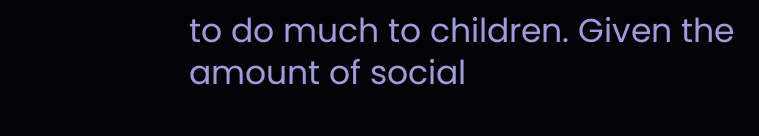to do much to children. Given the amount of social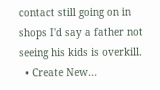contact still going on in shops I'd say a father not seeing his kids is overkill.
  • Create New...